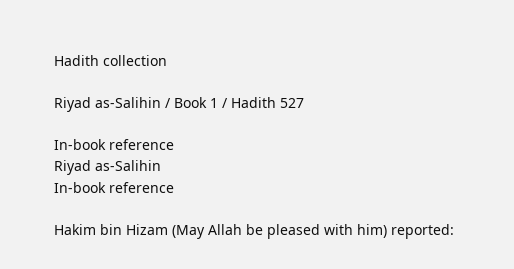Hadith collection

Riyad as-Salihin / Book 1 / Hadith 527

In-book reference
Riyad as-Salihin
In-book reference

Hakim bin Hizam (May Allah be pleased with him) reported: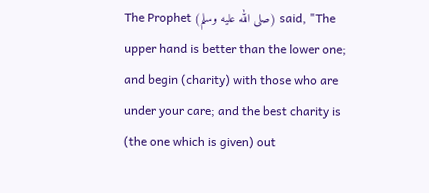The Prophet (صلى الله عليه وسلم) said, "The upper hand is better than the lower one; and begin (charity) with those who are under your care; and the best charity is (the one which is given) out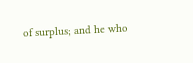of surplus; and he who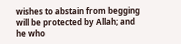wishes to abstain from begging will be protected by Allah; and he who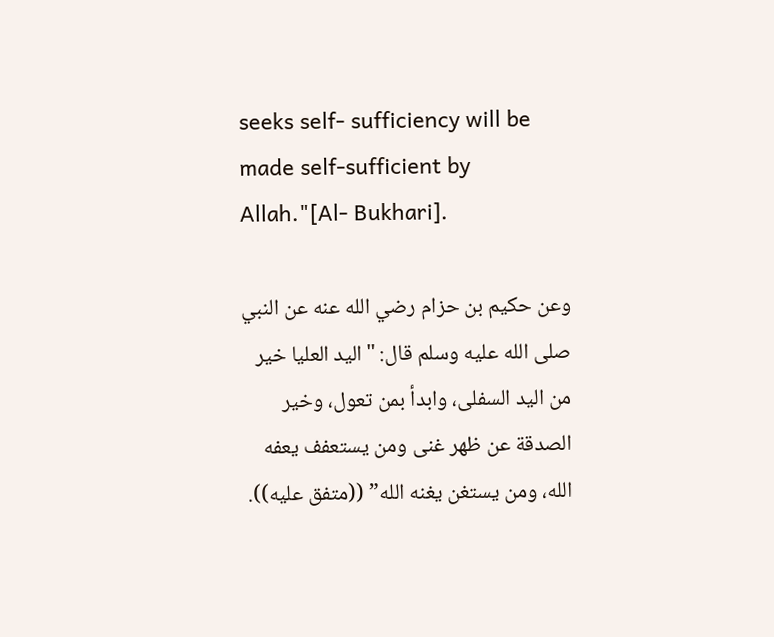seeks self- sufficiency will be made self-sufficient by Allah."[Al- Bukhari].

وعن حكيم بن حزام رضي الله عنه عن النبي صلى الله عليه وسلم قال: "اليد العليا خير من اليد السفلى، وابدأ بمن تعول، وخير الصدقة عن ظهر غنى ومن يستعفف يعفه الله، ومن يستغن يغنه الله” ((متفق عليه)).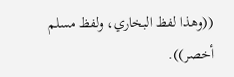((وهذا لفظ البخاري، ولفظ مسلم أخصر)).